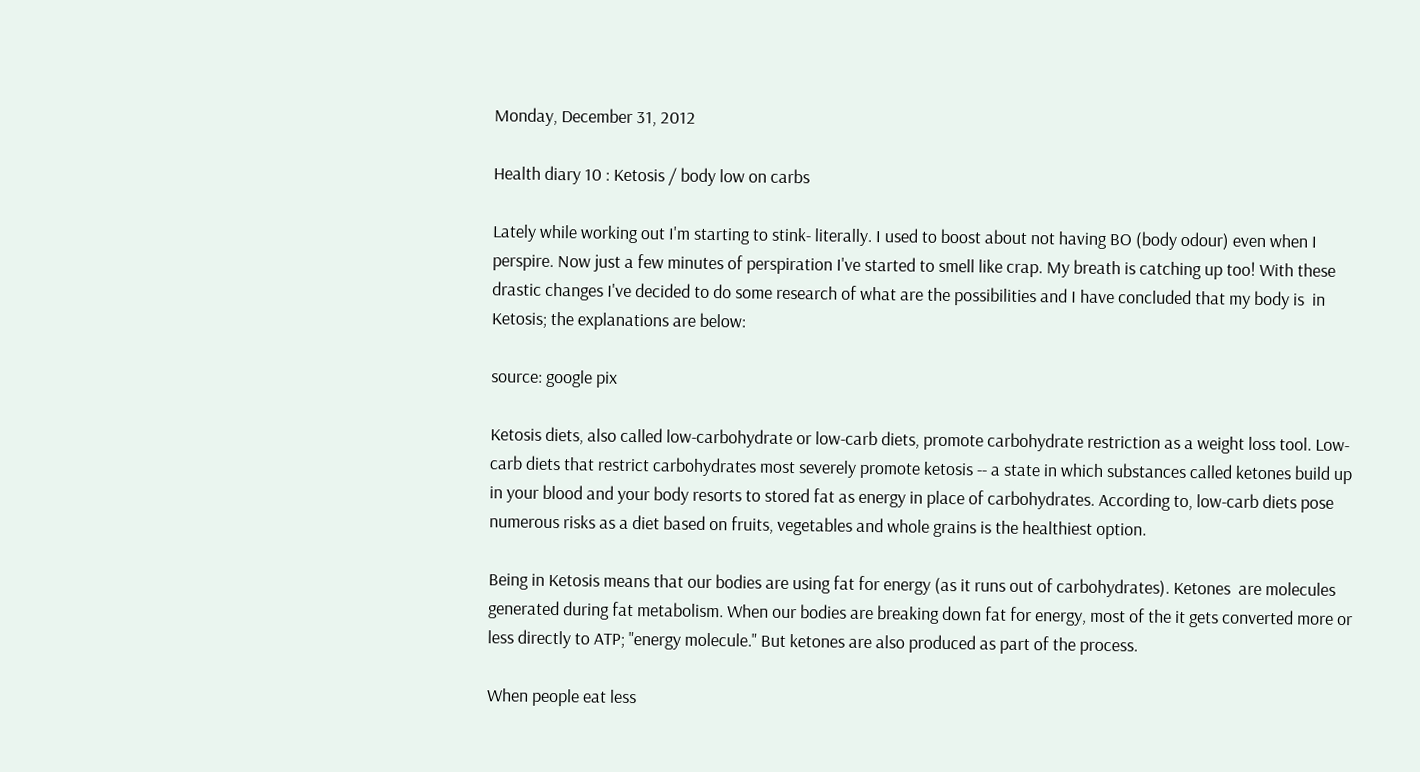Monday, December 31, 2012

Health diary 10 : Ketosis / body low on carbs

Lately while working out I'm starting to stink- literally. I used to boost about not having BO (body odour) even when I perspire. Now just a few minutes of perspiration I've started to smell like crap. My breath is catching up too! With these drastic changes I've decided to do some research of what are the possibilities and I have concluded that my body is  in Ketosis; the explanations are below:

source: google pix

Ketosis diets, also called low-carbohydrate or low-carb diets, promote carbohydrate restriction as a weight loss tool. Low-carb diets that restrict carbohydrates most severely promote ketosis -- a state in which substances called ketones build up in your blood and your body resorts to stored fat as energy in place of carbohydrates. According to, low-carb diets pose numerous risks as a diet based on fruits, vegetables and whole grains is the healthiest option.

Being in Ketosis means that our bodies are using fat for energy (as it runs out of carbohydrates). Ketones  are molecules generated during fat metabolism. When our bodies are breaking down fat for energy, most of the it gets converted more or less directly to ATP; "energy molecule." But ketones are also produced as part of the process.

When people eat less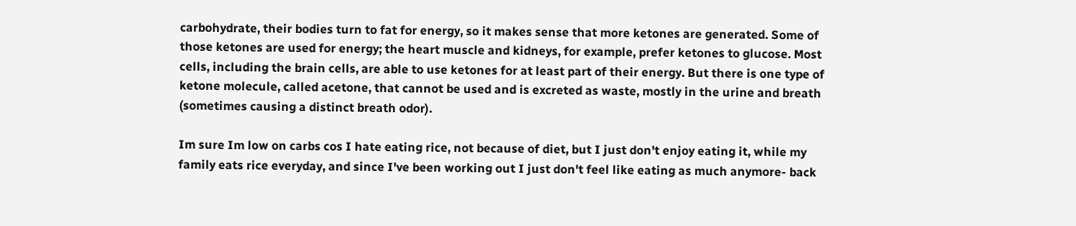carbohydrate, their bodies turn to fat for energy, so it makes sense that more ketones are generated. Some of those ketones are used for energy; the heart muscle and kidneys, for example, prefer ketones to glucose. Most cells, including the brain cells, are able to use ketones for at least part of their energy. But there is one type of ketone molecule, called acetone, that cannot be used and is excreted as waste, mostly in the urine and breath (sometimes causing a distinct breath odor).

Im sure Im low on carbs cos I hate eating rice, not because of diet, but I just don't enjoy eating it, while my family eats rice everyday, and since I've been working out I just don't feel like eating as much anymore- back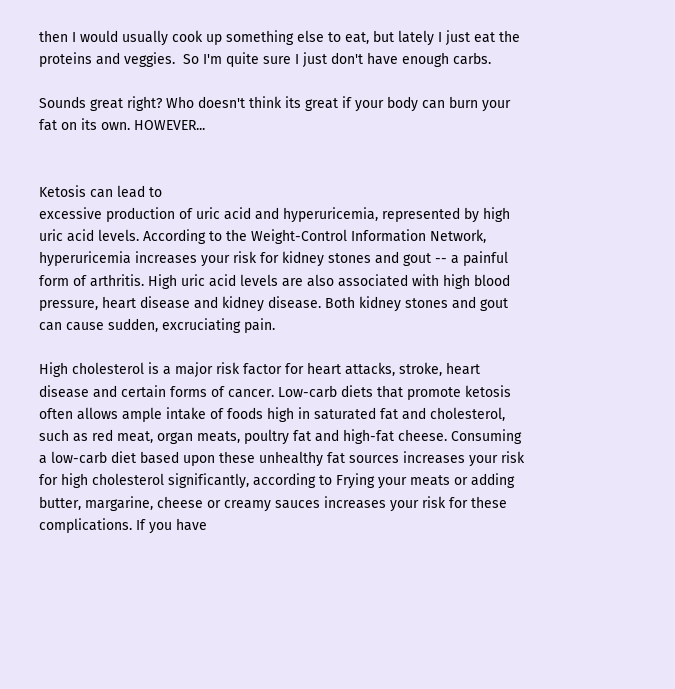then I would usually cook up something else to eat, but lately I just eat the proteins and veggies.  So I'm quite sure I just don't have enough carbs.

Sounds great right? Who doesn't think its great if your body can burn your fat on its own. HOWEVER...


Ketosis can lead to
excessive production of uric acid and hyperuricemia, represented by high uric acid levels. According to the Weight-Control Information Network, hyperuricemia increases your risk for kidney stones and gout -- a painful form of arthritis. High uric acid levels are also associated with high blood pressure, heart disease and kidney disease. Both kidney stones and gout can cause sudden, excruciating pain.

High cholesterol is a major risk factor for heart attacks, stroke, heart disease and certain forms of cancer. Low-carb diets that promote ketosis often allows ample intake of foods high in saturated fat and cholesterol, such as red meat, organ meats, poultry fat and high-fat cheese. Consuming a low-carb diet based upon these unhealthy fat sources increases your risk for high cholesterol significantly, according to Frying your meats or adding butter, margarine, cheese or creamy sauces increases your risk for these complications. If you have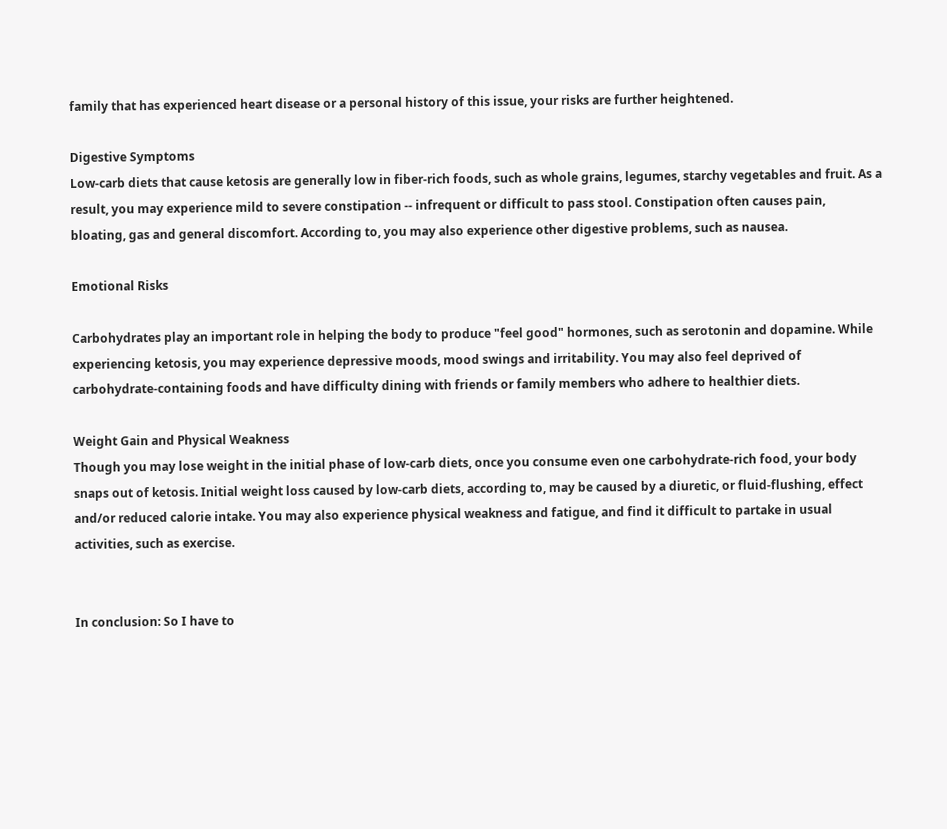family that has experienced heart disease or a personal history of this issue, your risks are further heightened.

Digestive Symptoms
Low-carb diets that cause ketosis are generally low in fiber-rich foods, such as whole grains, legumes, starchy vegetables and fruit. As a result, you may experience mild to severe constipation -- infrequent or difficult to pass stool. Constipation often causes pain, bloating, gas and general discomfort. According to, you may also experience other digestive problems, such as nausea.

Emotional Risks

Carbohydrates play an important role in helping the body to produce "feel good" hormones, such as serotonin and dopamine. While experiencing ketosis, you may experience depressive moods, mood swings and irritability. You may also feel deprived of carbohydrate-containing foods and have difficulty dining with friends or family members who adhere to healthier diets.

Weight Gain and Physical Weakness
Though you may lose weight in the initial phase of low-carb diets, once you consume even one carbohydrate-rich food, your body snaps out of ketosis. Initial weight loss caused by low-carb diets, according to, may be caused by a diuretic, or fluid-flushing, effect and/or reduced calorie intake. You may also experience physical weakness and fatigue, and find it difficult to partake in usual activities, such as exercise.


In conclusion: So I have to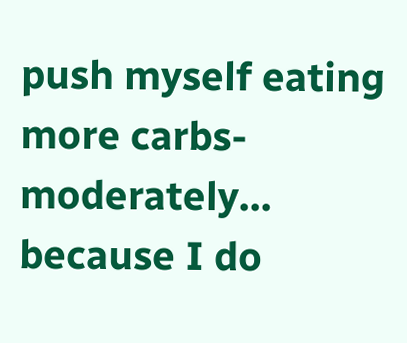push myself eating more carbs- moderately... because I do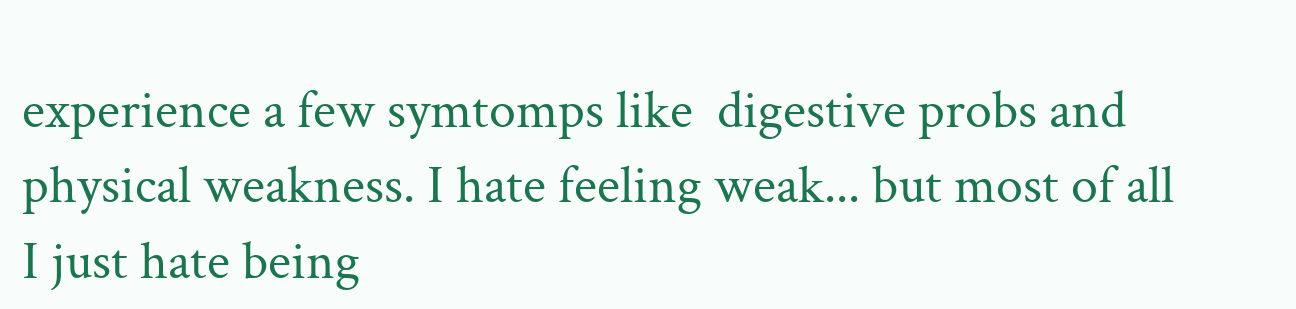experience a few symtomps like  digestive probs and physical weakness. I hate feeling weak... but most of all I just hate being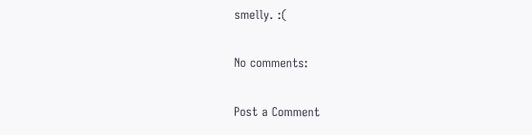smelly. :(

No comments:

Post a Comment